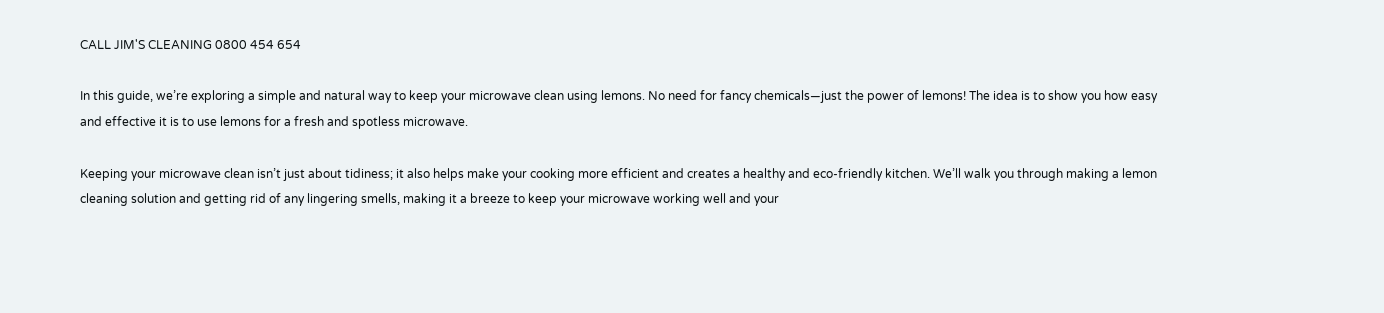CALL JIM'S CLEANING 0800 454 654

In this guide, we’re exploring a simple and natural way to keep your microwave clean using lemons. No need for fancy chemicals—just the power of lemons! The idea is to show you how easy and effective it is to use lemons for a fresh and spotless microwave.

Keeping your microwave clean isn’t just about tidiness; it also helps make your cooking more efficient and creates a healthy and eco-friendly kitchen. We’ll walk you through making a lemon cleaning solution and getting rid of any lingering smells, making it a breeze to keep your microwave working well and your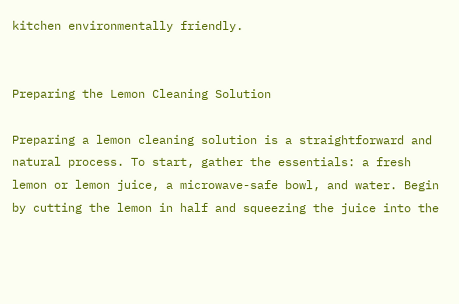kitchen environmentally friendly.


Preparing the Lemon Cleaning Solution

Preparing a lemon cleaning solution is a straightforward and natural process. To start, gather the essentials: a fresh lemon or lemon juice, a microwave-safe bowl, and water. Begin by cutting the lemon in half and squeezing the juice into the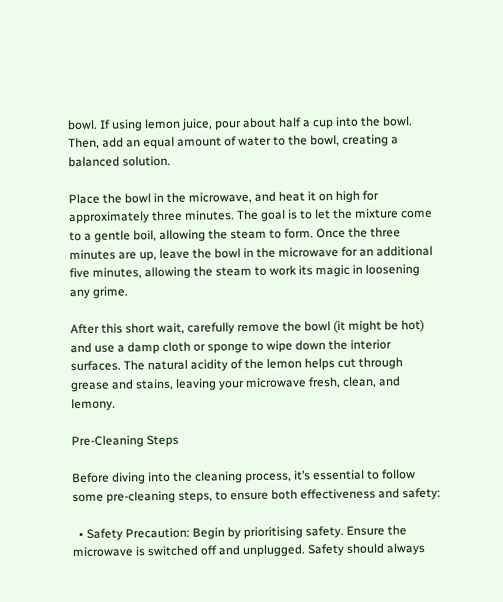bowl. If using lemon juice, pour about half a cup into the bowl. Then, add an equal amount of water to the bowl, creating a balanced solution.

Place the bowl in the microwave, and heat it on high for approximately three minutes. The goal is to let the mixture come to a gentle boil, allowing the steam to form. Once the three minutes are up, leave the bowl in the microwave for an additional five minutes, allowing the steam to work its magic in loosening any grime.

After this short wait, carefully remove the bowl (it might be hot) and use a damp cloth or sponge to wipe down the interior surfaces. The natural acidity of the lemon helps cut through grease and stains, leaving your microwave fresh, clean, and lemony.

Pre-Cleaning Steps

Before diving into the cleaning process, it’s essential to follow some pre-cleaning steps, to ensure both effectiveness and safety:

  • Safety Precaution: Begin by prioritising safety. Ensure the microwave is switched off and unplugged. Safety should always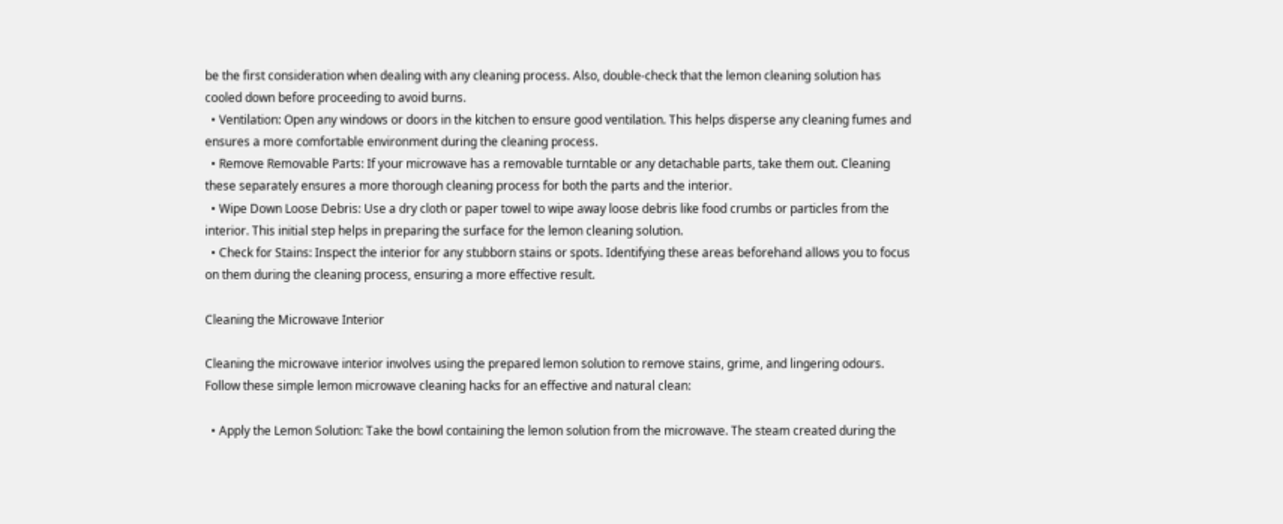be the first consideration when dealing with any cleaning process. Also, double-check that the lemon cleaning solution has cooled down before proceeding to avoid burns.
  • Ventilation: Open any windows or doors in the kitchen to ensure good ventilation. This helps disperse any cleaning fumes and ensures a more comfortable environment during the cleaning process.
  • Remove Removable Parts: If your microwave has a removable turntable or any detachable parts, take them out. Cleaning these separately ensures a more thorough cleaning process for both the parts and the interior.
  • Wipe Down Loose Debris: Use a dry cloth or paper towel to wipe away loose debris like food crumbs or particles from the interior. This initial step helps in preparing the surface for the lemon cleaning solution.
  • Check for Stains: Inspect the interior for any stubborn stains or spots. Identifying these areas beforehand allows you to focus on them during the cleaning process, ensuring a more effective result.

Cleaning the Microwave Interior

Cleaning the microwave interior involves using the prepared lemon solution to remove stains, grime, and lingering odours. Follow these simple lemon microwave cleaning hacks for an effective and natural clean:

  • Apply the Lemon Solution: Take the bowl containing the lemon solution from the microwave. The steam created during the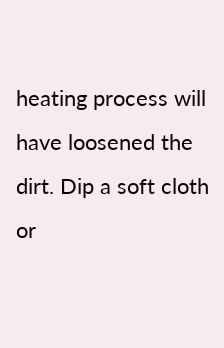heating process will have loosened the dirt. Dip a soft cloth or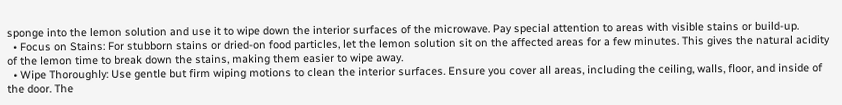sponge into the lemon solution and use it to wipe down the interior surfaces of the microwave. Pay special attention to areas with visible stains or build-up.
  • Focus on Stains: For stubborn stains or dried-on food particles, let the lemon solution sit on the affected areas for a few minutes. This gives the natural acidity of the lemon time to break down the stains, making them easier to wipe away.
  • Wipe Thoroughly: Use gentle but firm wiping motions to clean the interior surfaces. Ensure you cover all areas, including the ceiling, walls, floor, and inside of the door. The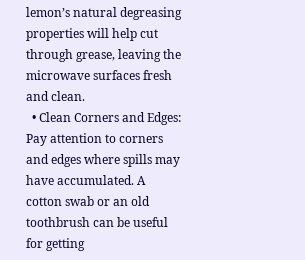lemon’s natural degreasing properties will help cut through grease, leaving the microwave surfaces fresh and clean.
  • Clean Corners and Edges: Pay attention to corners and edges where spills may have accumulated. A cotton swab or an old toothbrush can be useful for getting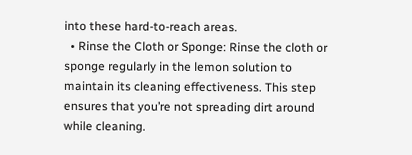into these hard-to-reach areas.
  • Rinse the Cloth or Sponge: Rinse the cloth or sponge regularly in the lemon solution to maintain its cleaning effectiveness. This step ensures that you’re not spreading dirt around while cleaning.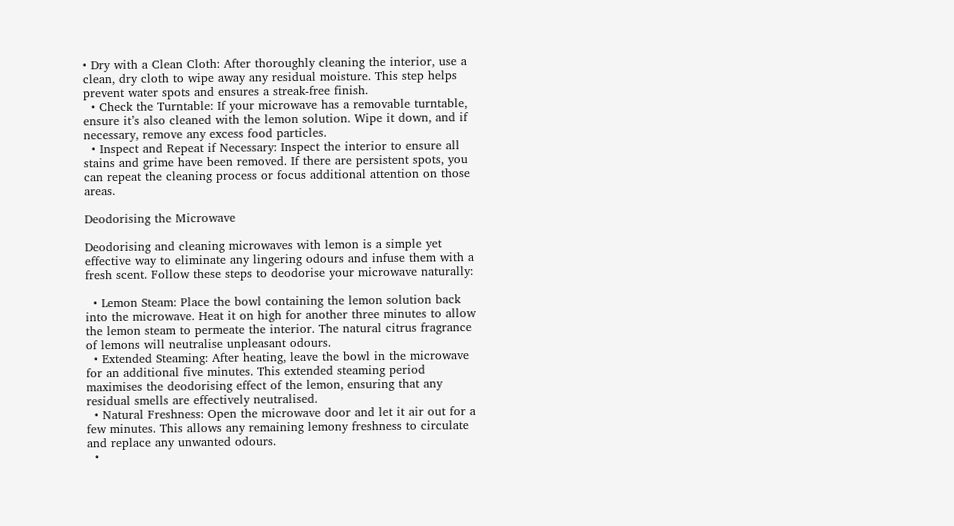• Dry with a Clean Cloth: After thoroughly cleaning the interior, use a clean, dry cloth to wipe away any residual moisture. This step helps prevent water spots and ensures a streak-free finish.
  • Check the Turntable: If your microwave has a removable turntable, ensure it’s also cleaned with the lemon solution. Wipe it down, and if necessary, remove any excess food particles.
  • Inspect and Repeat if Necessary: Inspect the interior to ensure all stains and grime have been removed. If there are persistent spots, you can repeat the cleaning process or focus additional attention on those areas.

Deodorising the Microwave

Deodorising and cleaning microwaves with lemon is a simple yet effective way to eliminate any lingering odours and infuse them with a fresh scent. Follow these steps to deodorise your microwave naturally:

  • Lemon Steam: Place the bowl containing the lemon solution back into the microwave. Heat it on high for another three minutes to allow the lemon steam to permeate the interior. The natural citrus fragrance of lemons will neutralise unpleasant odours.
  • Extended Steaming: After heating, leave the bowl in the microwave for an additional five minutes. This extended steaming period maximises the deodorising effect of the lemon, ensuring that any residual smells are effectively neutralised.
  • Natural Freshness: Open the microwave door and let it air out for a few minutes. This allows any remaining lemony freshness to circulate and replace any unwanted odours.
  •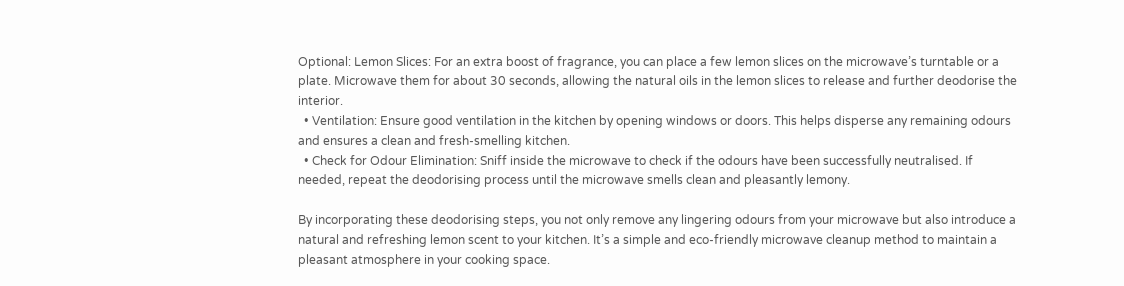Optional: Lemon Slices: For an extra boost of fragrance, you can place a few lemon slices on the microwave’s turntable or a plate. Microwave them for about 30 seconds, allowing the natural oils in the lemon slices to release and further deodorise the interior.
  • Ventilation: Ensure good ventilation in the kitchen by opening windows or doors. This helps disperse any remaining odours and ensures a clean and fresh-smelling kitchen.
  • Check for Odour Elimination: Sniff inside the microwave to check if the odours have been successfully neutralised. If needed, repeat the deodorising process until the microwave smells clean and pleasantly lemony.

By incorporating these deodorising steps, you not only remove any lingering odours from your microwave but also introduce a natural and refreshing lemon scent to your kitchen. It’s a simple and eco-friendly microwave cleanup method to maintain a pleasant atmosphere in your cooking space.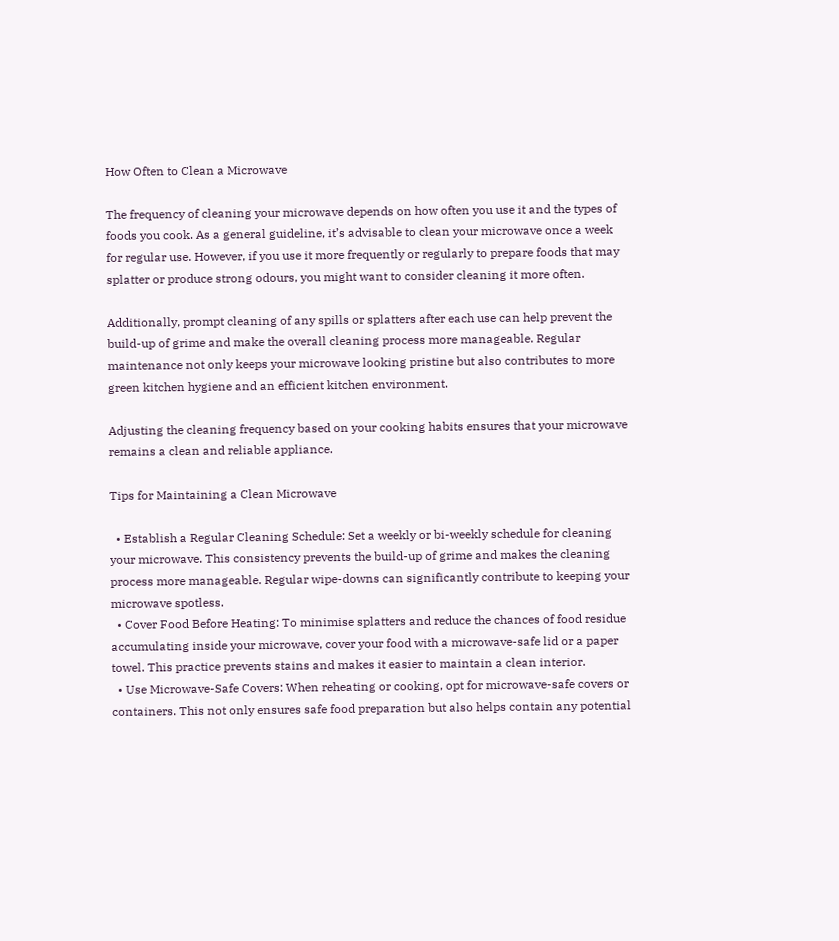How Often to Clean a Microwave

The frequency of cleaning your microwave depends on how often you use it and the types of foods you cook. As a general guideline, it’s advisable to clean your microwave once a week for regular use. However, if you use it more frequently or regularly to prepare foods that may splatter or produce strong odours, you might want to consider cleaning it more often.

Additionally, prompt cleaning of any spills or splatters after each use can help prevent the build-up of grime and make the overall cleaning process more manageable. Regular maintenance not only keeps your microwave looking pristine but also contributes to more green kitchen hygiene and an efficient kitchen environment.

Adjusting the cleaning frequency based on your cooking habits ensures that your microwave remains a clean and reliable appliance.

Tips for Maintaining a Clean Microwave

  • Establish a Regular Cleaning Schedule: Set a weekly or bi-weekly schedule for cleaning your microwave. This consistency prevents the build-up of grime and makes the cleaning process more manageable. Regular wipe-downs can significantly contribute to keeping your microwave spotless.
  • Cover Food Before Heating: To minimise splatters and reduce the chances of food residue accumulating inside your microwave, cover your food with a microwave-safe lid or a paper towel. This practice prevents stains and makes it easier to maintain a clean interior.
  • Use Microwave-Safe Covers: When reheating or cooking, opt for microwave-safe covers or containers. This not only ensures safe food preparation but also helps contain any potential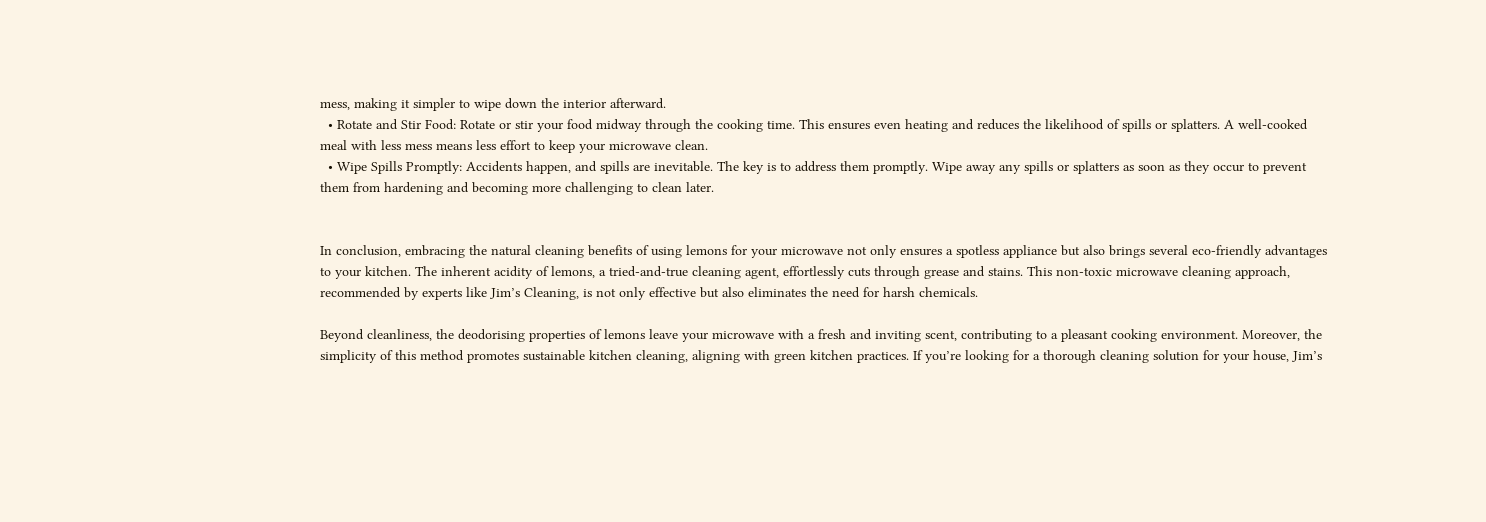mess, making it simpler to wipe down the interior afterward.
  • Rotate and Stir Food: Rotate or stir your food midway through the cooking time. This ensures even heating and reduces the likelihood of spills or splatters. A well-cooked meal with less mess means less effort to keep your microwave clean.
  • Wipe Spills Promptly: Accidents happen, and spills are inevitable. The key is to address them promptly. Wipe away any spills or splatters as soon as they occur to prevent them from hardening and becoming more challenging to clean later.


In conclusion, embracing the natural cleaning benefits of using lemons for your microwave not only ensures a spotless appliance but also brings several eco-friendly advantages to your kitchen. The inherent acidity of lemons, a tried-and-true cleaning agent, effortlessly cuts through grease and stains. This non-toxic microwave cleaning approach, recommended by experts like Jim’s Cleaning, is not only effective but also eliminates the need for harsh chemicals.

Beyond cleanliness, the deodorising properties of lemons leave your microwave with a fresh and inviting scent, contributing to a pleasant cooking environment. Moreover, the simplicity of this method promotes sustainable kitchen cleaning, aligning with green kitchen practices. If you’re looking for a thorough cleaning solution for your house, Jim’s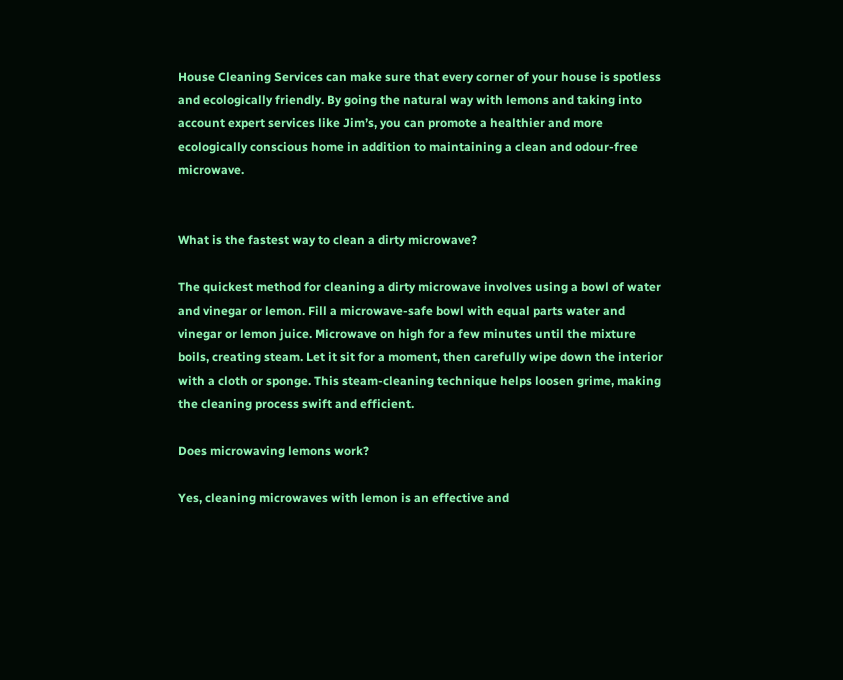House Cleaning Services can make sure that every corner of your house is spotless and ecologically friendly. By going the natural way with lemons and taking into account expert services like Jim’s, you can promote a healthier and more ecologically conscious home in addition to maintaining a clean and odour-free microwave.


What is the fastest way to clean a dirty microwave?

The quickest method for cleaning a dirty microwave involves using a bowl of water and vinegar or lemon. Fill a microwave-safe bowl with equal parts water and vinegar or lemon juice. Microwave on high for a few minutes until the mixture boils, creating steam. Let it sit for a moment, then carefully wipe down the interior with a cloth or sponge. This steam-cleaning technique helps loosen grime, making the cleaning process swift and efficient.

Does microwaving lemons work?

Yes, cleaning microwaves with lemon is an effective and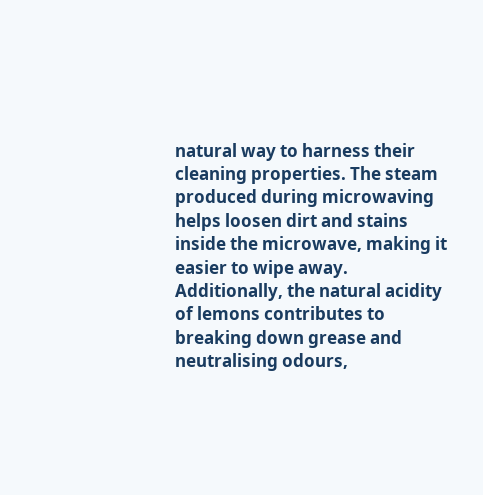natural way to harness their cleaning properties. The steam produced during microwaving helps loosen dirt and stains inside the microwave, making it easier to wipe away. Additionally, the natural acidity of lemons contributes to breaking down grease and neutralising odours,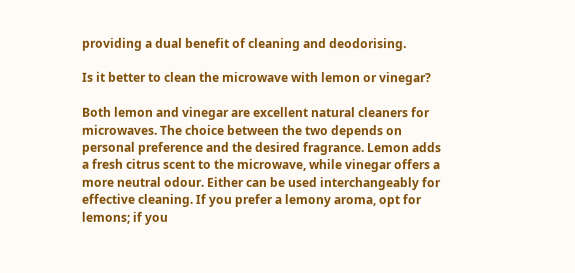providing a dual benefit of cleaning and deodorising.

Is it better to clean the microwave with lemon or vinegar?

Both lemon and vinegar are excellent natural cleaners for microwaves. The choice between the two depends on personal preference and the desired fragrance. Lemon adds a fresh citrus scent to the microwave, while vinegar offers a more neutral odour. Either can be used interchangeably for effective cleaning. If you prefer a lemony aroma, opt for lemons; if you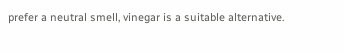prefer a neutral smell, vinegar is a suitable alternative.